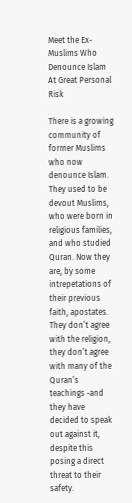Meet the Ex-Muslims Who Denounce Islam At Great Personal Risk

There is a growing community of former Muslims who now denounce Islam. They used to be devout Muslims, who were born in religious families, and who studied Quran. Now they are, by some intrepetations of their previous faith, apostates. They don’t agree with the religion, they don’t agree with many of the Quran’s teachings -and they have decided to speak out against it, despite this posing a direct threat to their safety.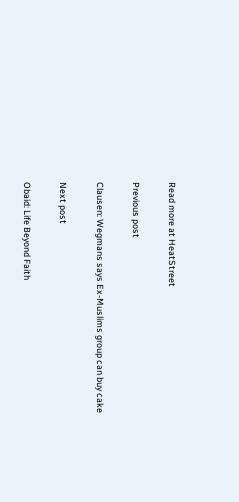Read more at HeatStreet

Previous post

Clausen: Wegmans says Ex-Muslims group can buy cake

Next post

Obaid: Life Beyond Faith